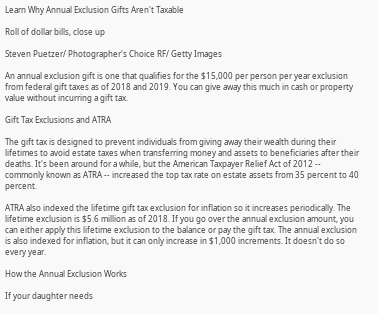Learn Why Annual Exclusion Gifts Aren't Taxable

Roll of dollar bills, close up

Steven Puetzer/ Photographer's Choice RF/ Getty Images

An annual exclusion gift is one that qualifies for the $15,000 per person per year exclusion from federal gift taxes as of 2018 and 2019. You can give away this much in cash or property value without incurring a gift tax.

Gift Tax Exclusions and ATRA

The gift tax is designed to prevent individuals from giving away their wealth during their lifetimes to avoid estate taxes when transferring money and assets to beneficiaries after their deaths. It's been around for a while, but the American Taxpayer Relief Act of 2012 -- commonly known as ATRA -- increased the top tax rate on estate assets from 35 percent to 40 percent.

ATRA also indexed the lifetime gift tax exclusion for inflation so it increases periodically. The lifetime exclusion is $5.6 million as of 2018. If you go over the annual exclusion amount, you can either apply this lifetime exclusion to the balance or pay the gift tax. The annual exclusion is also indexed for inflation, but it can only increase in $1,000 increments. It doesn't do so every year.

How the Annual Exclusion Works

If your daughter needs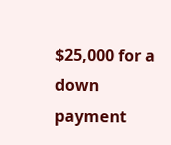$25,000 for a down payment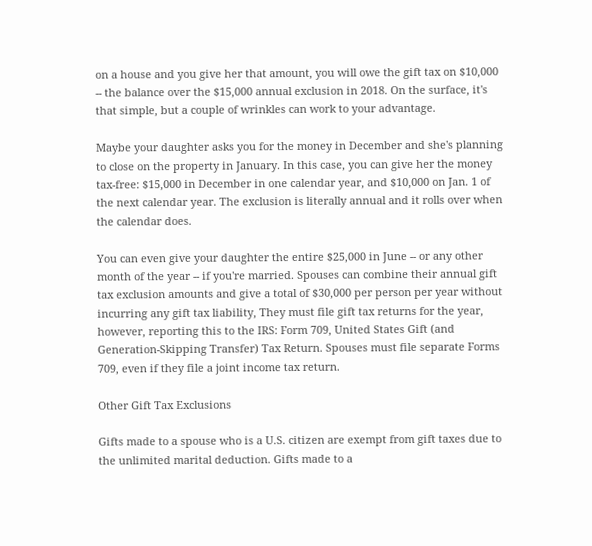on a house and you give her that amount, you will owe the gift tax on $10,000 -- the balance over the $15,000 annual exclusion in 2018. On the surface, it's that simple, but a couple of wrinkles can work to your advantage.

Maybe your daughter asks you for the money in December and she's planning to close on the property in January. In this case, you can give her the money tax-free: $15,000 in December in one calendar year, and $10,000 on Jan. 1 of the next calendar year. The exclusion is literally annual and it rolls over when the calendar does.

You can even give your daughter the entire $25,000 in June -- or any other month of the year -- if you're married. Spouses can combine their annual gift tax exclusion amounts and give a total of $30,000 per person per year without incurring any gift tax liability, They must file gift tax returns for the year, however, reporting this to the IRS: Form 709, United States Gift (and Generation-Skipping Transfer) Tax Return. Spouses must file separate Forms 709, even if they file a joint income tax return.

Other Gift Tax Exclusions

Gifts made to a spouse who is a U.S. citizen are exempt from gift taxes due to the unlimited marital deduction. Gifts made to a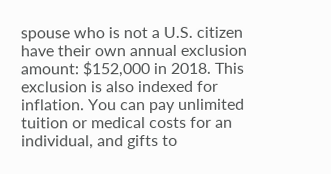spouse who is not a U.S. citizen have their own annual exclusion amount: $152,000 in 2018. This exclusion is also indexed for inflation. You can pay unlimited tuition or medical costs for an individual, and gifts to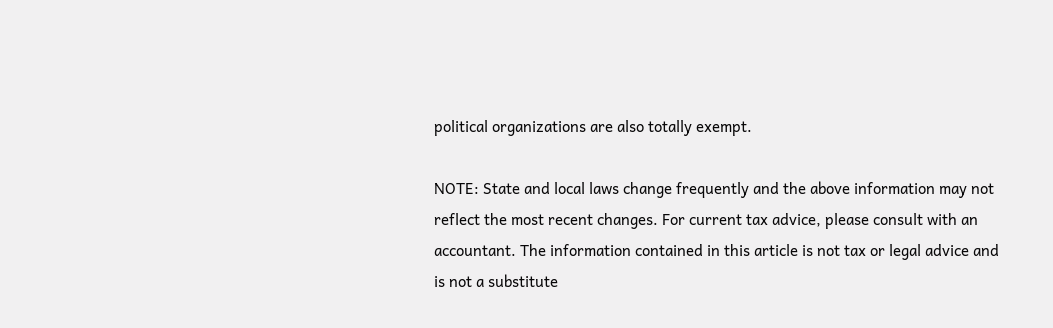political organizations are also totally exempt.

NOTE: State and local laws change frequently and the above information may not reflect the most recent changes. For current tax advice, please consult with an accountant. The information contained in this article is not tax or legal advice and is not a substitute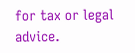for tax or legal advice.